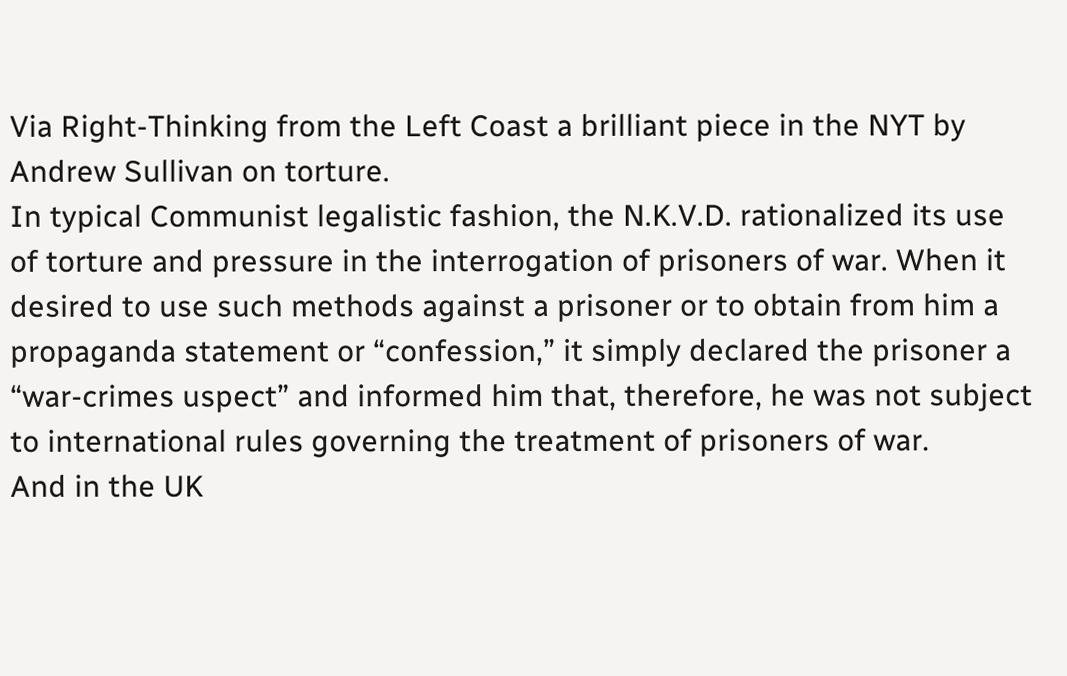Via Right-Thinking from the Left Coast a brilliant piece in the NYT by Andrew Sullivan on torture.
In typical Communist legalistic fashion, the N.K.V.D. rationalized its use of torture and pressure in the interrogation of prisoners of war. When it desired to use such methods against a prisoner or to obtain from him a propaganda statement or “confession,” it simply declared the prisoner a “war-crimes uspect” and informed him that, therefore, he was not subject to international rules governing the treatment of prisoners of war.
And in the UK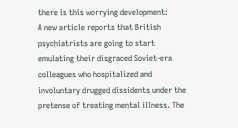there is this worrying development:
A new article reports that British psychiatrists are going to start emulating their disgraced Soviet-era colleagues who hospitalized and involuntary drugged dissidents under the pretense of treating mental illness. The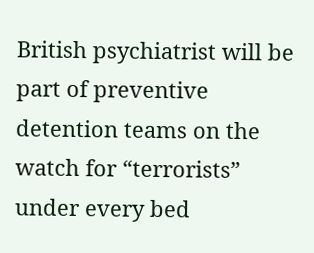British psychiatrist will be part of preventive detention teams on the watch for “terrorists” under every bed